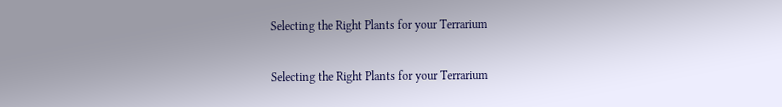Selecting the Right Plants for your Terrarium

Selecting the Right Plants for your Terrarium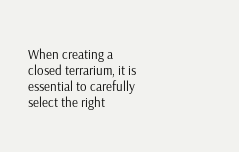When creating a closed terrarium, it is essential to carefully select the right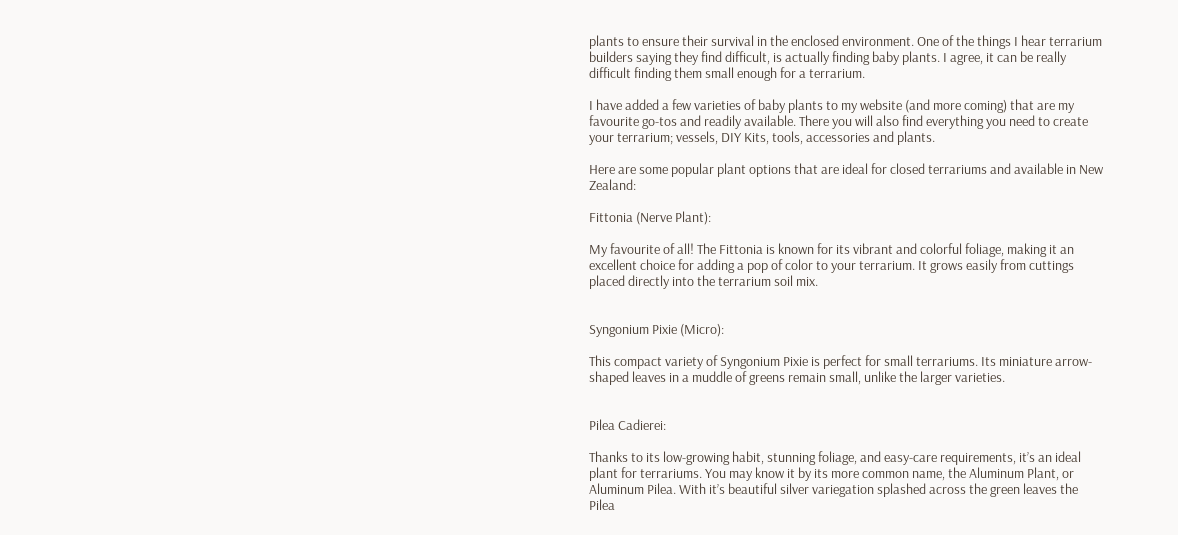plants to ensure their survival in the enclosed environment. One of the things I hear terrarium builders saying they find difficult, is actually finding baby plants. I agree, it can be really difficult finding them small enough for a terrarium.

I have added a few varieties of baby plants to my website (and more coming) that are my favourite go-tos and readily available. There you will also find everything you need to create your terrarium; vessels, DIY Kits, tools, accessories and plants.

Here are some popular plant options that are ideal for closed terrariums and available in New Zealand:

Fittonia (Nerve Plant):

My favourite of all! The Fittonia is known for its vibrant and colorful foliage, making it an excellent choice for adding a pop of color to your terrarium. It grows easily from cuttings placed directly into the terrarium soil mix.


Syngonium Pixie (Micro):

This compact variety of Syngonium Pixie is perfect for small terrariums. Its miniature arrow-shaped leaves in a muddle of greens remain small, unlike the larger varieties.


Pilea Cadierei:

Thanks to its low-growing habit, stunning foliage, and easy-care requirements, it’s an ideal plant for terrariums. You may know it by its more common name, the Aluminum Plant, or Aluminum Pilea. With it’s beautiful silver variegation splashed across the green leaves the Pilea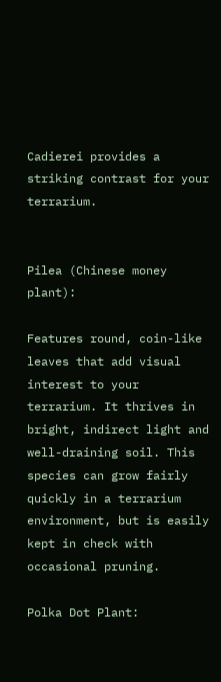Cadierei provides a striking contrast for your terrarium.


Pilea (Chinese money plant):

Features round, coin-like leaves that add visual interest to your terrarium. It thrives in bright, indirect light and well-draining soil. This species can grow fairly quickly in a terrarium environment, but is easily kept in check with occasional pruning.

Polka Dot Plant: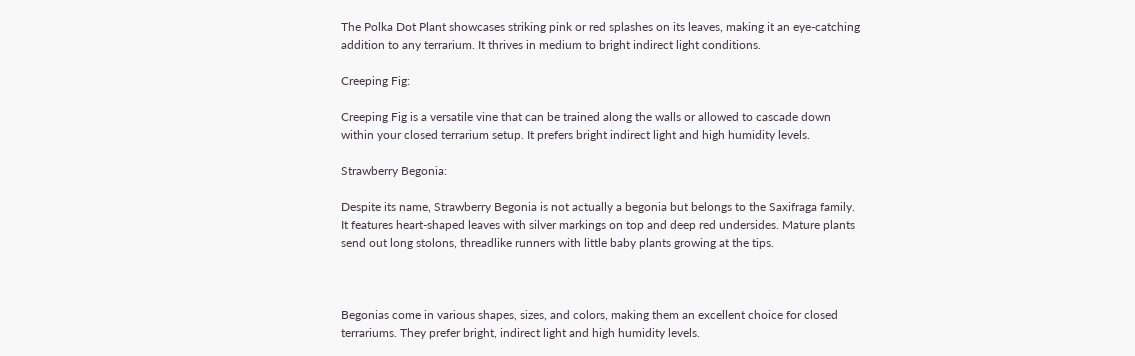The Polka Dot Plant showcases striking pink or red splashes on its leaves, making it an eye-catching addition to any terrarium. It thrives in medium to bright indirect light conditions.

Creeping Fig:

Creeping Fig is a versatile vine that can be trained along the walls or allowed to cascade down within your closed terrarium setup. It prefers bright indirect light and high humidity levels.

Strawberry Begonia:

Despite its name, Strawberry Begonia is not actually a begonia but belongs to the Saxifraga family. It features heart-shaped leaves with silver markings on top and deep red undersides. Mature plants send out long stolons, threadlike runners with little baby plants growing at the tips.



Begonias come in various shapes, sizes, and colors, making them an excellent choice for closed terrariums. They prefer bright, indirect light and high humidity levels.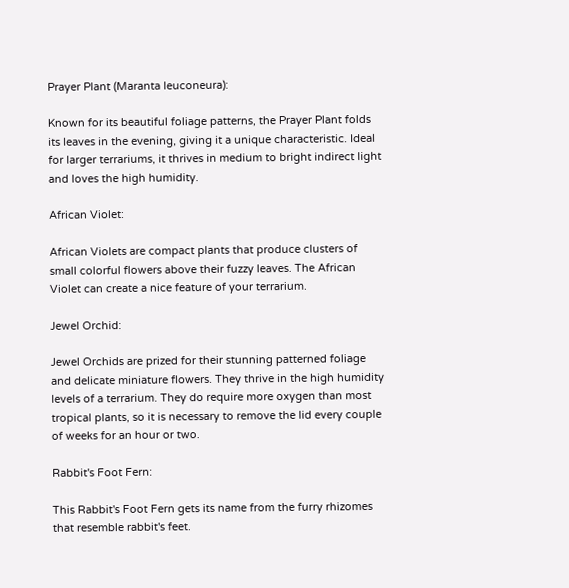Prayer Plant (Maranta leuconeura):

Known for its beautiful foliage patterns, the Prayer Plant folds its leaves in the evening, giving it a unique characteristic. Ideal for larger terrariums, it thrives in medium to bright indirect light and loves the high humidity.

African Violet:

African Violets are compact plants that produce clusters of small colorful flowers above their fuzzy leaves. The African Violet can create a nice feature of your terrarium.

Jewel Orchid:

Jewel Orchids are prized for their stunning patterned foliage and delicate miniature flowers. They thrive in the high humidity levels of a terrarium. They do require more oxygen than most tropical plants, so it is necessary to remove the lid every couple of weeks for an hour or two.

Rabbit's Foot Fern:

This Rabbit's Foot Fern gets its name from the furry rhizomes that resemble rabbit's feet.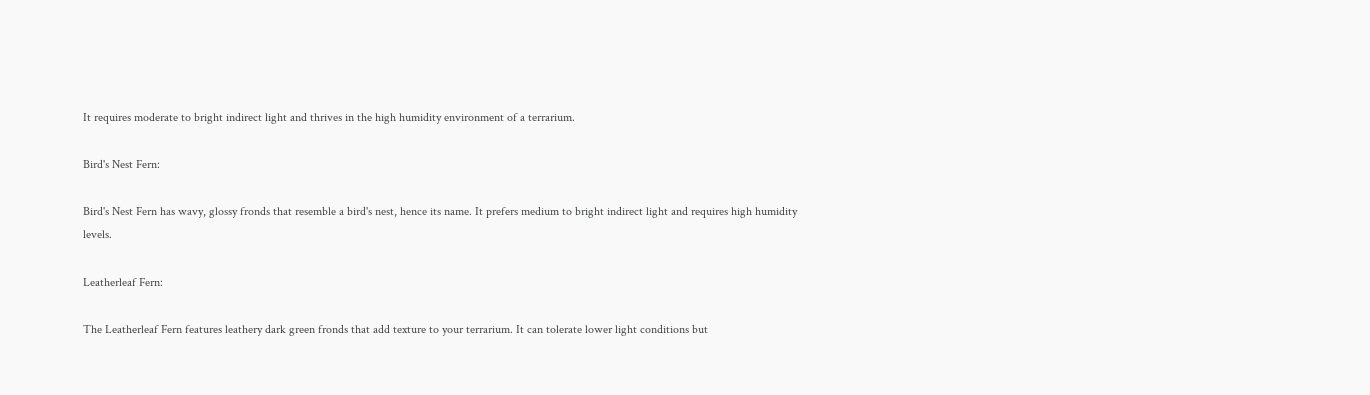It requires moderate to bright indirect light and thrives in the high humidity environment of a terrarium.

Bird's Nest Fern:

Bird's Nest Fern has wavy, glossy fronds that resemble a bird's nest, hence its name. It prefers medium to bright indirect light and requires high humidity levels.

Leatherleaf Fern:

The Leatherleaf Fern features leathery dark green fronds that add texture to your terrarium. It can tolerate lower light conditions but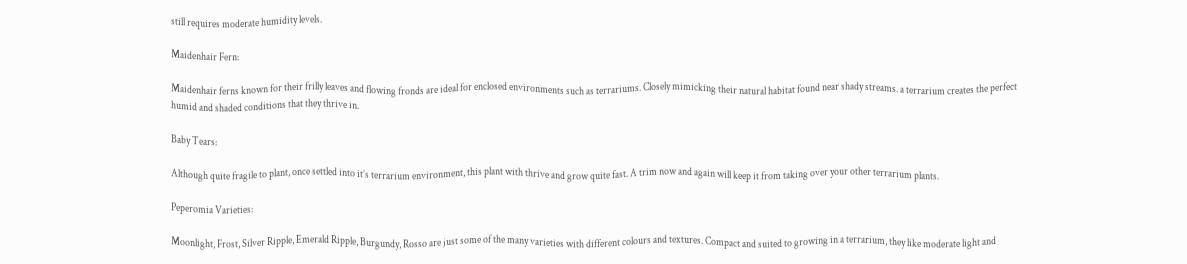still requires moderate humidity levels.

Maidenhair Fern:

Maidenhair ferns known for their frilly leaves and flowing fronds are ideal for enclosed environments such as terrariums. Closely mimicking their natural habitat found near shady streams. a terrarium creates the perfect humid and shaded conditions that they thrive in.

Baby Tears:

Although quite fragile to plant, once settled into it’s terrarium environment, this plant with thrive and grow quite fast. A trim now and again will keep it from taking over your other terrarium plants.

Peperomia Varieties:

Moonlight, Frost, Silver Ripple, Emerald Ripple, Burgundy, Rosso are just some of the many varieties with different colours and textures. Compact and suited to growing in a terrarium, they like moderate light and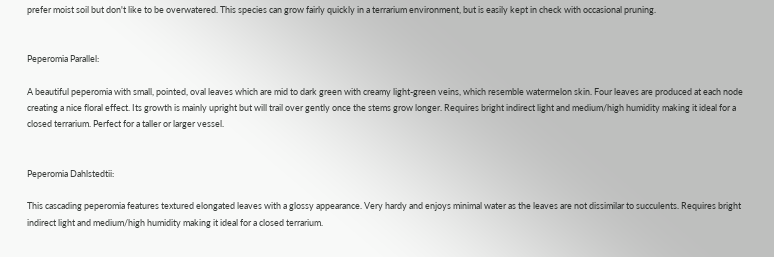prefer moist soil but don't like to be overwatered. This species can grow fairly quickly in a terrarium environment, but is easily kept in check with occasional pruning.


Peperomia Parallel:

A beautiful peperomia with small, pointed, oval leaves which are mid to dark green with creamy light-green veins, which resemble watermelon skin. Four leaves are produced at each node creating a nice floral effect. Its growth is mainly upright but will trail over gently once the stems grow longer. Requires bright indirect light and medium/high humidity making it ideal for a closed terrarium. Perfect for a taller or larger vessel.


Peperomia Dahlstedtii:

This cascading peperomia features textured elongated leaves with a glossy appearance. Very hardy and enjoys minimal water as the leaves are not dissimilar to succulents. Requires bright indirect light and medium/high humidity making it ideal for a closed terrarium.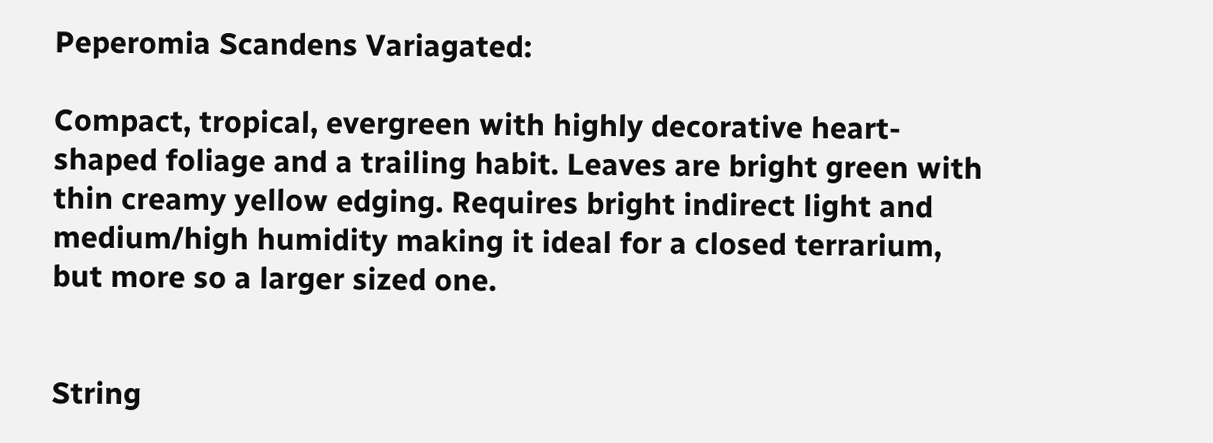Peperomia Scandens Variagated:

Compact, tropical, evergreen with highly decorative heart-shaped foliage and a trailing habit. Leaves are bright green with thin creamy yellow edging. Requires bright indirect light and medium/high humidity making it ideal for a closed terrarium, but more so a larger sized one.


String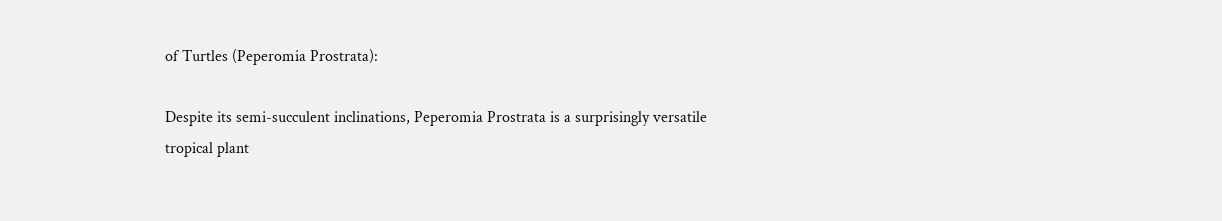of Turtles (Peperomia Prostrata):

Despite its semi-succulent inclinations, Peperomia Prostrata is a surprisingly versatile tropical plant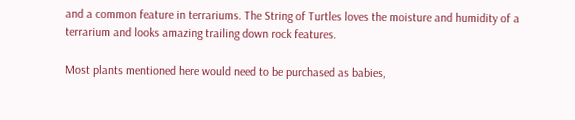and a common feature in terrariums. The String of Turtles loves the moisture and humidity of a terrarium and looks amazing trailing down rock features.

Most plants mentioned here would need to be purchased as babies,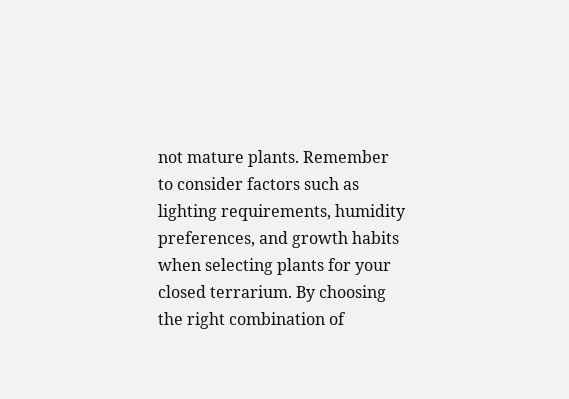not mature plants. Remember to consider factors such as lighting requirements, humidity preferences, and growth habits when selecting plants for your closed terrarium. By choosing the right combination of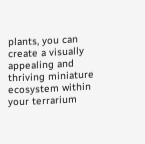plants, you can create a visually appealing and thriving miniature ecosystem within your terrarium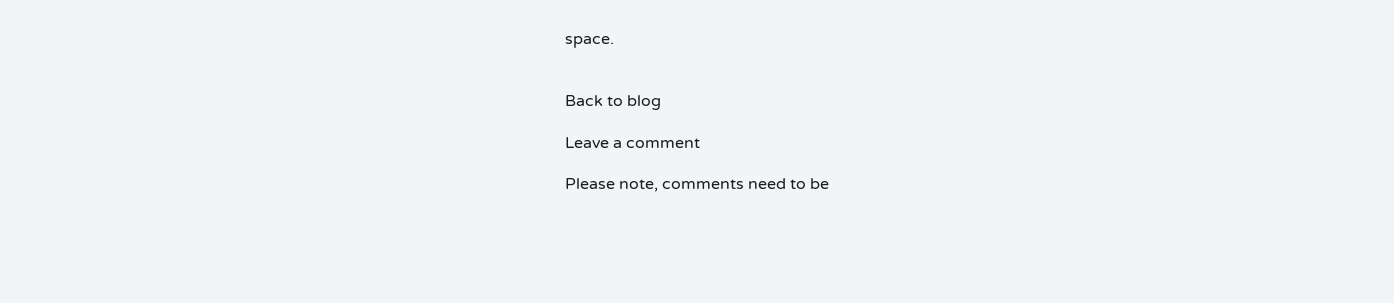space.


Back to blog

Leave a comment

Please note, comments need to be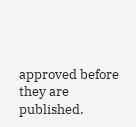approved before they are published.